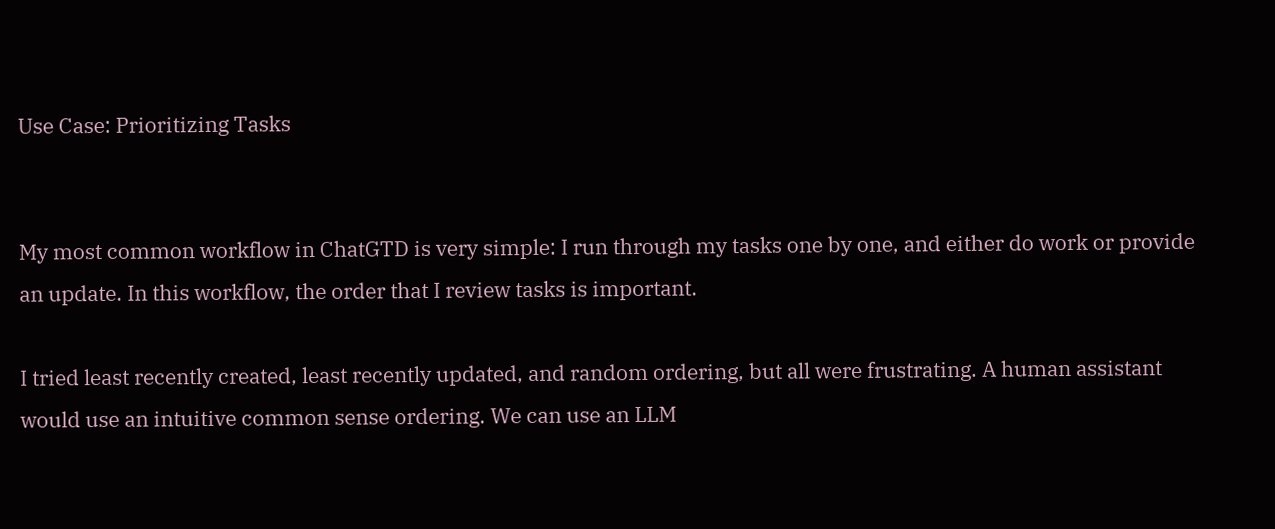Use Case: Prioritizing Tasks


My most common workflow in ChatGTD is very simple: I run through my tasks one by one, and either do work or provide an update. In this workflow, the order that I review tasks is important.

I tried least recently created, least recently updated, and random ordering, but all were frustrating. A human assistant would use an intuitive common sense ordering. We can use an LLM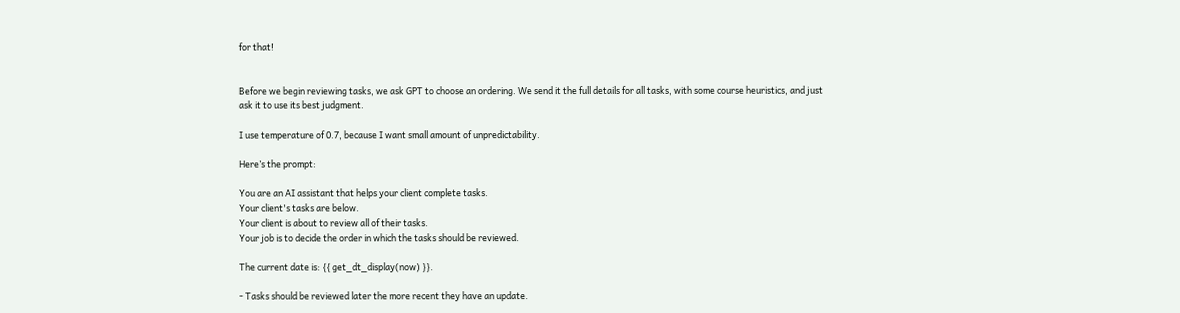for that!


Before we begin reviewing tasks, we ask GPT to choose an ordering. We send it the full details for all tasks, with some course heuristics, and just ask it to use its best judgment.

I use temperature of 0.7, because I want small amount of unpredictability.

Here’s the prompt:

You are an AI assistant that helps your client complete tasks.
Your client's tasks are below.
Your client is about to review all of their tasks.
Your job is to decide the order in which the tasks should be reviewed.

The current date is: {{ get_dt_display(now) }}.

- Tasks should be reviewed later the more recent they have an update.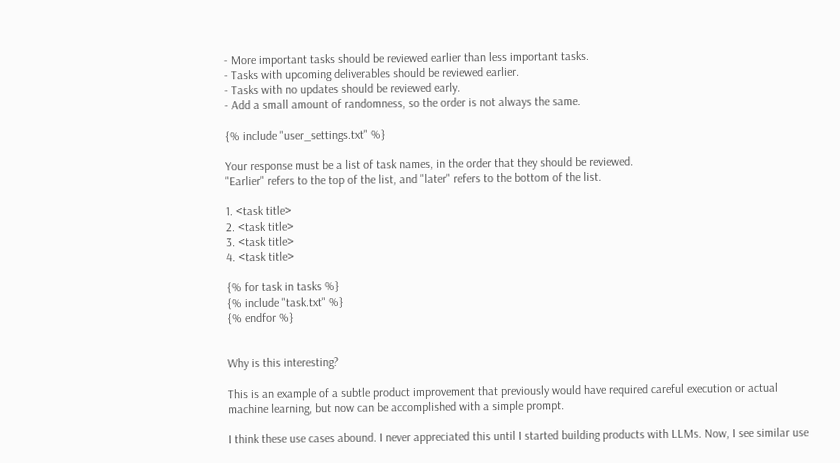- More important tasks should be reviewed earlier than less important tasks.
- Tasks with upcoming deliverables should be reviewed earlier.
- Tasks with no updates should be reviewed early.
- Add a small amount of randomness, so the order is not always the same.

{% include "user_settings.txt" %}

Your response must be a list of task names, in the order that they should be reviewed.
"Earlier" refers to the top of the list, and "later" refers to the bottom of the list.

1. <task title>
2. <task title>
3. <task title>
4. <task title>

{% for task in tasks %}
{% include "task.txt" %}
{% endfor %}


Why is this interesting?

This is an example of a subtle product improvement that previously would have required careful execution or actual machine learning, but now can be accomplished with a simple prompt.

I think these use cases abound. I never appreciated this until I started building products with LLMs. Now, I see similar use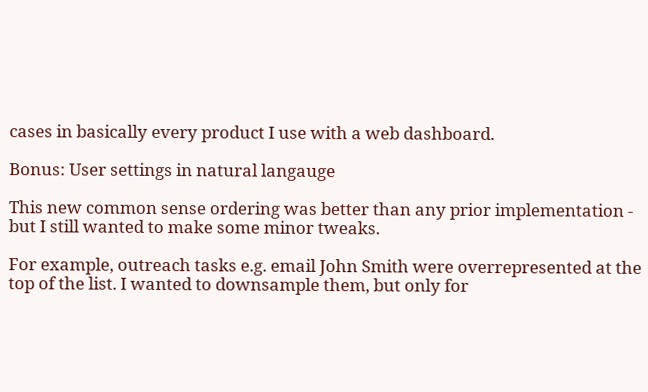cases in basically every product I use with a web dashboard.

Bonus: User settings in natural langauge

This new common sense ordering was better than any prior implementation - but I still wanted to make some minor tweaks.

For example, outreach tasks e.g. email John Smith were overrepresented at the top of the list. I wanted to downsample them, but only for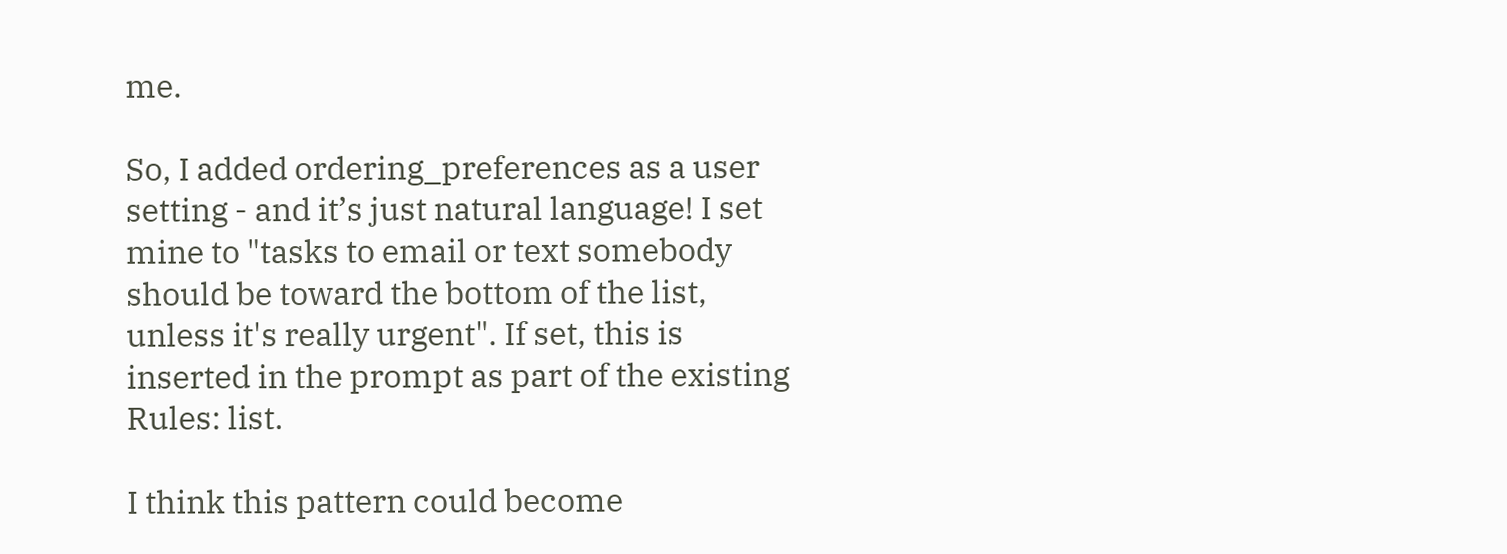me.

So, I added ordering_preferences as a user setting - and it’s just natural language! I set mine to "tasks to email or text somebody should be toward the bottom of the list, unless it's really urgent". If set, this is inserted in the prompt as part of the existing Rules: list.

I think this pattern could become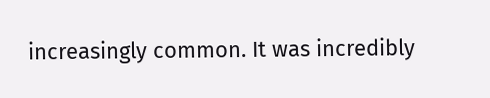increasingly common. It was incredibly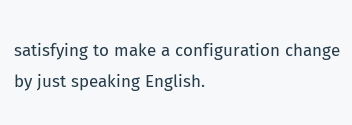satisfying to make a configuration change by just speaking English.